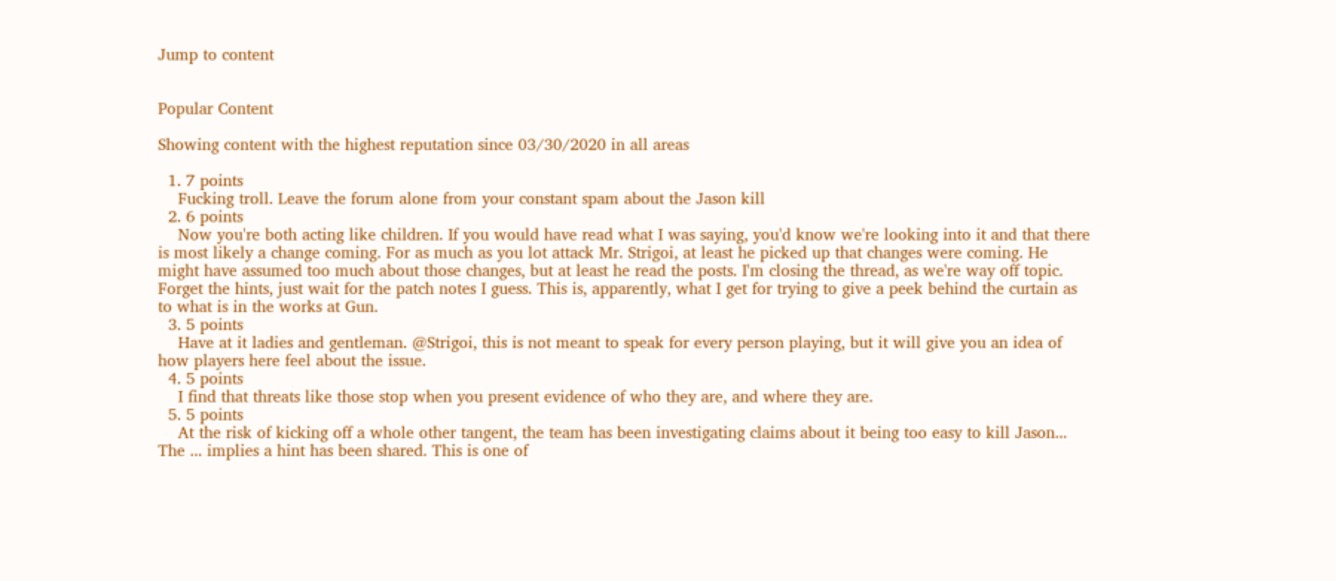Jump to content


Popular Content

Showing content with the highest reputation since 03/30/2020 in all areas

  1. 7 points
    Fucking troll. Leave the forum alone from your constant spam about the Jason kill
  2. 6 points
    Now you're both acting like children. If you would have read what I was saying, you'd know we're looking into it and that there is most likely a change coming. For as much as you lot attack Mr. Strigoi, at least he picked up that changes were coming. He might have assumed too much about those changes, but at least he read the posts. I'm closing the thread, as we're way off topic. Forget the hints, just wait for the patch notes I guess. This is, apparently, what I get for trying to give a peek behind the curtain as to what is in the works at Gun.
  3. 5 points
    Have at it ladies and gentleman. @Strigoi, this is not meant to speak for every person playing, but it will give you an idea of how players here feel about the issue.
  4. 5 points
    I find that threats like those stop when you present evidence of who they are, and where they are.
  5. 5 points
    At the risk of kicking off a whole other tangent, the team has been investigating claims about it being too easy to kill Jason... The ... implies a hint has been shared. This is one of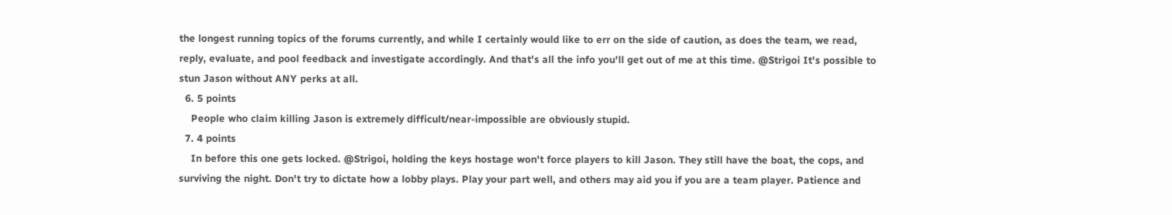the longest running topics of the forums currently, and while I certainly would like to err on the side of caution, as does the team, we read, reply, evaluate, and pool feedback and investigate accordingly. And that's all the info you'll get out of me at this time. @Strigoi It's possible to stun Jason without ANY perks at all.
  6. 5 points
    People who claim killing Jason is extremely difficult/near-impossible are obviously stupid.
  7. 4 points
    In before this one gets locked. @Strigoi, holding the keys hostage won't force players to kill Jason. They still have the boat, the cops, and surviving the night. Don't try to dictate how a lobby plays. Play your part well, and others may aid you if you are a team player. Patience and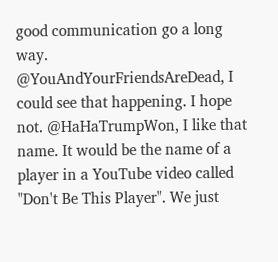good communication go a long way. @YouAndYourFriendsAreDead, I could see that happening. I hope not. @HaHaTrumpWon, I like that name. It would be the name of a player in a YouTube video called "Don't Be This Player". We just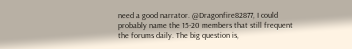need a good narrator. @Dragonfire82877, I could probably name the 15-20 members that still frequent the forums daily. The big question is,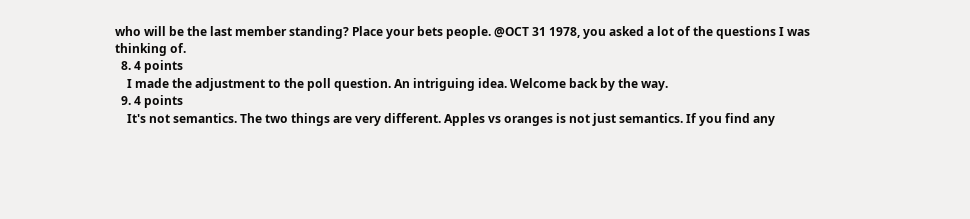who will be the last member standing? Place your bets people. @OCT 31 1978, you asked a lot of the questions I was thinking of.
  8. 4 points
    I made the adjustment to the poll question. An intriguing idea. Welcome back by the way.
  9. 4 points
    It's not semantics. The two things are very different. Apples vs oranges is not just semantics. If you find any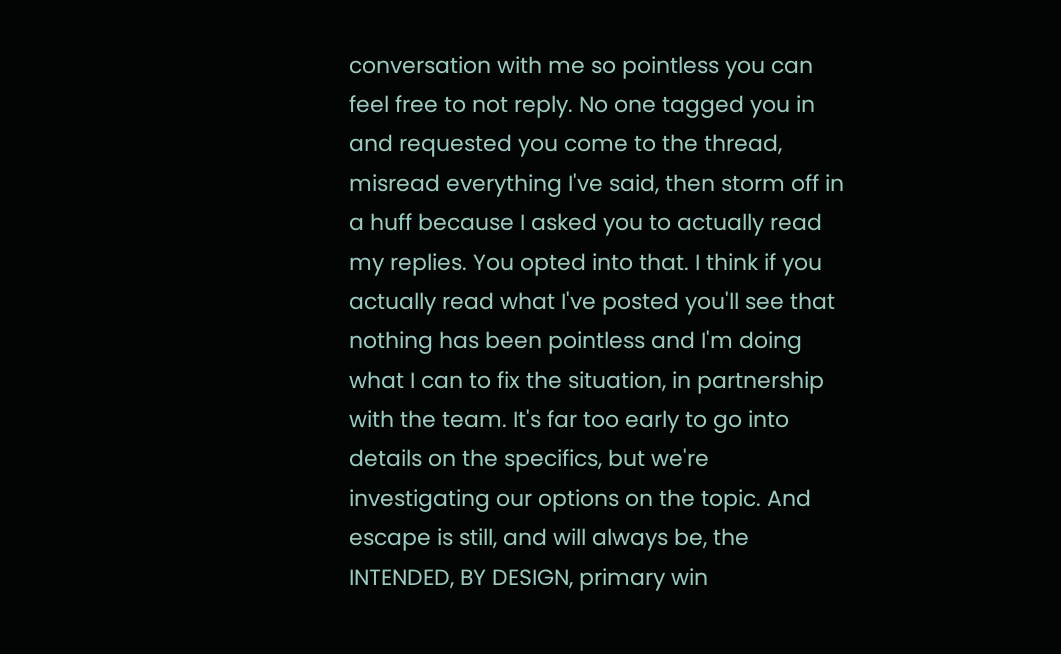conversation with me so pointless you can feel free to not reply. No one tagged you in and requested you come to the thread, misread everything I've said, then storm off in a huff because I asked you to actually read my replies. You opted into that. I think if you actually read what I've posted you'll see that nothing has been pointless and I'm doing what I can to fix the situation, in partnership with the team. It's far too early to go into details on the specifics, but we're investigating our options on the topic. And escape is still, and will always be, the INTENDED, BY DESIGN, primary win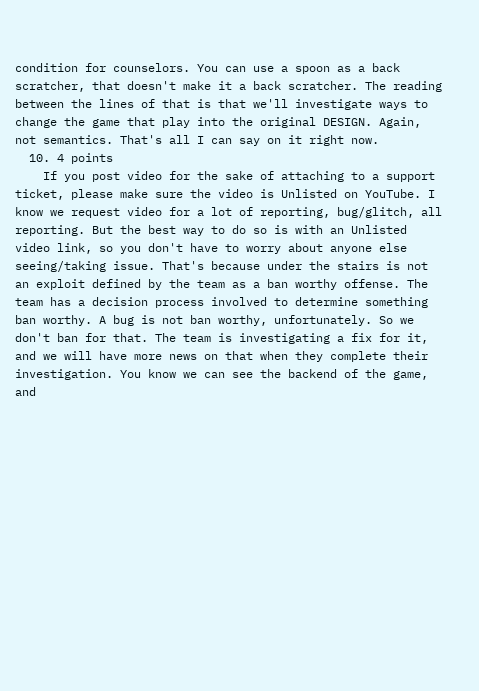condition for counselors. You can use a spoon as a back scratcher, that doesn't make it a back scratcher. The reading between the lines of that is that we'll investigate ways to change the game that play into the original DESIGN. Again, not semantics. That's all I can say on it right now.
  10. 4 points
    If you post video for the sake of attaching to a support ticket, please make sure the video is Unlisted on YouTube. I know we request video for a lot of reporting, bug/glitch, all reporting. But the best way to do so is with an Unlisted video link, so you don't have to worry about anyone else seeing/taking issue. That's because under the stairs is not an exploit defined by the team as a ban worthy offense. The team has a decision process involved to determine something ban worthy. A bug is not ban worthy, unfortunately. So we don't ban for that. The team is investigating a fix for it, and we will have more news on that when they complete their investigation. You know we can see the backend of the game, and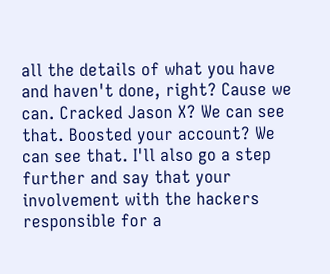all the details of what you have and haven't done, right? Cause we can. Cracked Jason X? We can see that. Boosted your account? We can see that. I'll also go a step further and say that your involvement with the hackers responsible for a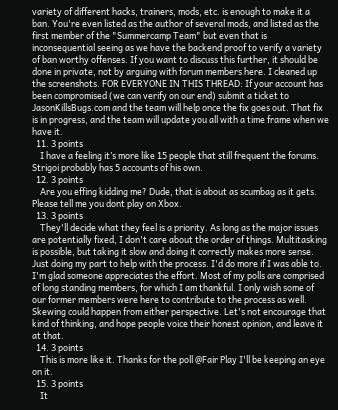variety of different hacks, trainers, mods, etc. is enough to make it a ban. You're even listed as the author of several mods, and listed as the first member of the "Summercamp Team" but even that is inconsequential seeing as we have the backend proof to verify a variety of ban worthy offenses. If you want to discuss this further, it should be done in private, not by arguing with forum members here. I cleaned up the screenshots. FOR EVERYONE IN THIS THREAD: If your account has been compromised (we can verify on our end) submit a ticket to JasonKillsBugs.com and the team will help once the fix goes out. That fix is in progress, and the team will update you all with a time frame when we have it.
  11. 3 points
    I have a feeling it’s more like 15 people that still frequent the forums. Strigoi probably has 5 accounts of his own.
  12. 3 points
    Are you effing kidding me? Dude, that is about as scumbag as it gets. Please tell me you dont play on Xbox.
  13. 3 points
    They'll decide what they feel is a priority. As long as the major issues are potentially fixed, I don't care about the order of things. Multitasking is possible, but taking it slow and doing it correctly makes more sense. Just doing my part to help with the process. I'd do more if I was able to. I'm glad someone appreciates the effort. Most of my polls are comprised of long standing members, for which I am thankful. I only wish some of our former members were here to contribute to the process as well. Skewing could happen from either perspective. Let's not encourage that kind of thinking, and hope people voice their honest opinion, and leave it at that.
  14. 3 points
    This is more like it. Thanks for the poll @Fair Play I'll be keeping an eye on it.
  15. 3 points
    It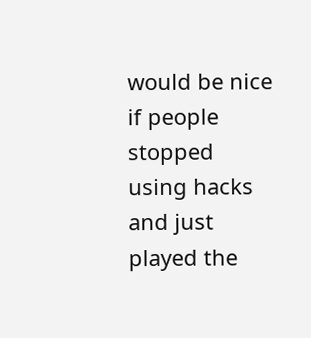would be nice if people stopped using hacks and just played the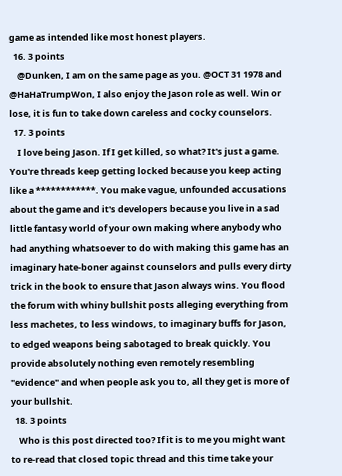game as intended like most honest players.
  16. 3 points
    @Dunken, I am on the same page as you. @OCT 31 1978 and @HaHaTrumpWon, I also enjoy the Jason role as well. Win or lose, it is fun to take down careless and cocky counselors.
  17. 3 points
    I love being Jason. If I get killed, so what? It's just a game. You're threads keep getting locked because you keep acting like a ************. You make vague, unfounded accusations about the game and it's developers because you live in a sad little fantasy world of your own making where anybody who had anything whatsoever to do with making this game has an imaginary hate-boner against counselors and pulls every dirty trick in the book to ensure that Jason always wins. You flood the forum with whiny bullshit posts alleging everything from less machetes, to less windows, to imaginary buffs for Jason, to edged weapons being sabotaged to break quickly. You provide absolutely nothing even remotely resembling "evidence" and when people ask you to, all they get is more of your bullshit.
  18. 3 points
    Who is this post directed too? If it is to me you might want to re-read that closed topic thread and this time take your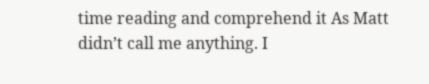time reading and comprehend it As Matt didn’t call me anything. I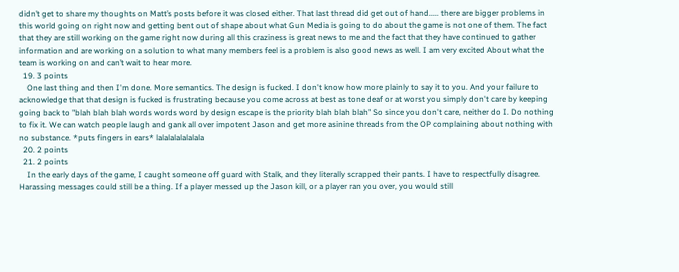didn’t get to share my thoughts on Matt’s posts before it was closed either. That last thread did get out of hand..... there are bigger problems in this world going on right now and getting bent out of shape about what Gun Media is going to do about the game is not one of them. The fact that they are still working on the game right now during all this craziness is great news to me and the fact that they have continued to gather information and are working on a solution to what many members feel is a problem is also good news as well. I am very excited About what the team is working on and can’t wait to hear more.
  19. 3 points
    One last thing and then I'm done. More semantics. The design is fucked. I don't know how more plainly to say it to you. And your failure to acknowledge that that design is fucked is frustrating because you come across at best as tone deaf or at worst you simply don't care by keeping going back to "blah blah blah words words word by design escape is the priority blah blah blah" So since you don't care, neither do I. Do nothing to fix it. We can watch people laugh and gank all over impotent Jason and get more asinine threads from the OP complaining about nothing with no substance. *puts fingers in ears* lalalalalalalala
  20. 2 points
  21. 2 points
    In the early days of the game, I caught someone off guard with Stalk, and they literally scrapped their pants. I have to respectfully disagree. Harassing messages could still be a thing. If a player messed up the Jason kill, or a player ran you over, you would still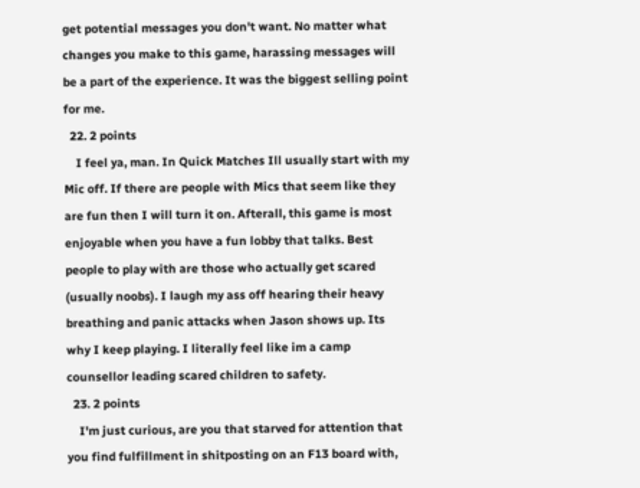get potential messages you don't want. No matter what changes you make to this game, harassing messages will be a part of the experience. It was the biggest selling point for me.
  22. 2 points
    I feel ya, man. In Quick Matches Ill usually start with my Mic off. If there are people with Mics that seem like they are fun then I will turn it on. Afterall, this game is most enjoyable when you have a fun lobby that talks. Best people to play with are those who actually get scared (usually noobs). I laugh my ass off hearing their heavy breathing and panic attacks when Jason shows up. Its why I keep playing. I literally feel like im a camp counsellor leading scared children to safety.
  23. 2 points
    I'm just curious, are you that starved for attention that you find fulfillment in shitposting on an F13 board with,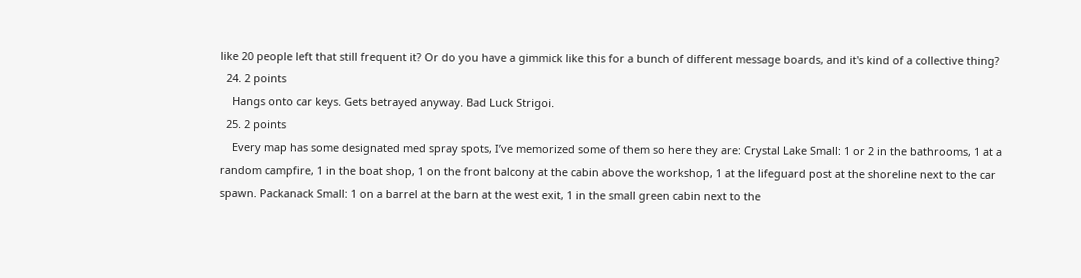like 20 people left that still frequent it? Or do you have a gimmick like this for a bunch of different message boards, and it's kind of a collective thing?
  24. 2 points
    Hangs onto car keys. Gets betrayed anyway. Bad Luck Strigoi.
  25. 2 points
    Every map has some designated med spray spots, I’ve memorized some of them so here they are: Crystal Lake Small: 1 or 2 in the bathrooms, 1 at a random campfire, 1 in the boat shop, 1 on the front balcony at the cabin above the workshop, 1 at the lifeguard post at the shoreline next to the car spawn. Packanack Small: 1 on a barrel at the barn at the west exit, 1 in the small green cabin next to the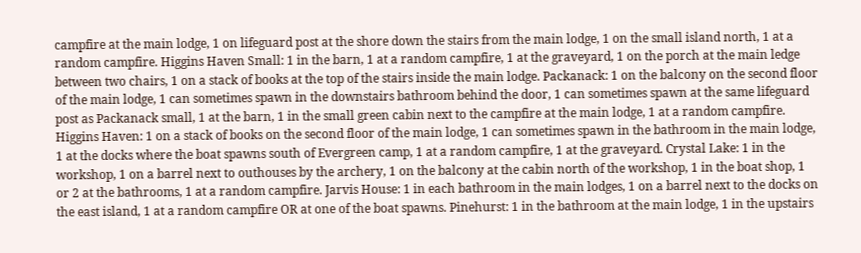campfire at the main lodge, 1 on lifeguard post at the shore down the stairs from the main lodge, 1 on the small island north, 1 at a random campfire. Higgins Haven Small: 1 in the barn, 1 at a random campfire, 1 at the graveyard, 1 on the porch at the main ledge between two chairs, 1 on a stack of books at the top of the stairs inside the main lodge. Packanack: 1 on the balcony on the second floor of the main lodge, 1 can sometimes spawn in the downstairs bathroom behind the door, 1 can sometimes spawn at the same lifeguard post as Packanack small, 1 at the barn, 1 in the small green cabin next to the campfire at the main lodge, 1 at a random campfire. Higgins Haven: 1 on a stack of books on the second floor of the main lodge, 1 can sometimes spawn in the bathroom in the main lodge, 1 at the docks where the boat spawns south of Evergreen camp, 1 at a random campfire, 1 at the graveyard. Crystal Lake: 1 in the workshop, 1 on a barrel next to outhouses by the archery, 1 on the balcony at the cabin north of the workshop, 1 in the boat shop, 1 or 2 at the bathrooms, 1 at a random campfire. Jarvis House: 1 in each bathroom in the main lodges, 1 on a barrel next to the docks on the east island, 1 at a random campfire OR at one of the boat spawns. Pinehurst: 1 in the bathroom at the main lodge, 1 in the upstairs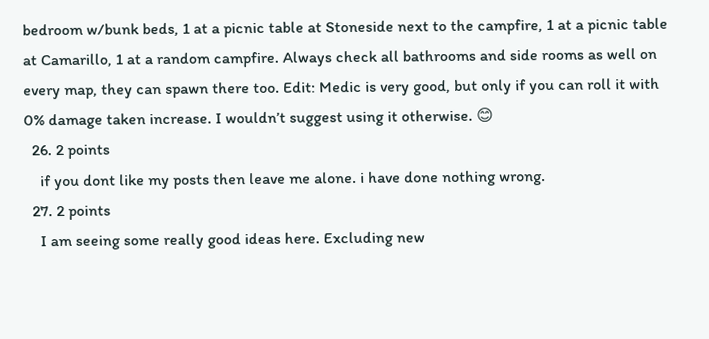bedroom w/bunk beds, 1 at a picnic table at Stoneside next to the campfire, 1 at a picnic table at Camarillo, 1 at a random campfire. Always check all bathrooms and side rooms as well on every map, they can spawn there too. Edit: Medic is very good, but only if you can roll it with 0% damage taken increase. I wouldn’t suggest using it otherwise. 😊
  26. 2 points
    if you dont like my posts then leave me alone. i have done nothing wrong.
  27. 2 points
    I am seeing some really good ideas here. Excluding new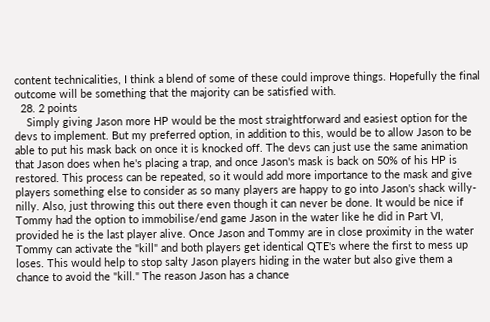content technicalities, I think a blend of some of these could improve things. Hopefully the final outcome will be something that the majority can be satisfied with.
  28. 2 points
    Simply giving Jason more HP would be the most straightforward and easiest option for the devs to implement. But my preferred option, in addition to this, would be to allow Jason to be able to put his mask back on once it is knocked off. The devs can just use the same animation that Jason does when he's placing a trap, and once Jason's mask is back on 50% of his HP is restored. This process can be repeated, so it would add more importance to the mask and give players something else to consider as so many players are happy to go into Jason's shack willy-nilly. Also, just throwing this out there even though it can never be done. It would be nice if Tommy had the option to immobilise/end game Jason in the water like he did in Part VI, provided he is the last player alive. Once Jason and Tommy are in close proximity in the water Tommy can activate the "kill" and both players get identical QTE's where the first to mess up loses. This would help to stop salty Jason players hiding in the water but also give them a chance to avoid the "kill." The reason Jason has a chance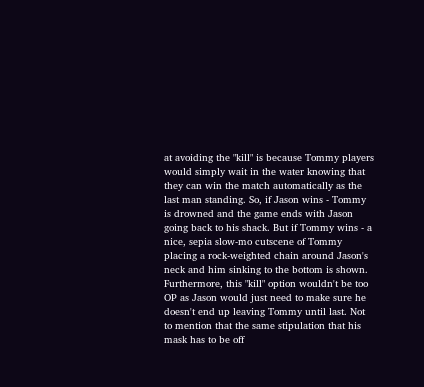at avoiding the "kill" is because Tommy players would simply wait in the water knowing that they can win the match automatically as the last man standing. So, if Jason wins - Tommy is drowned and the game ends with Jason going back to his shack. But if Tommy wins - a nice, sepia slow-mo cutscene of Tommy placing a rock-weighted chain around Jason's neck and him sinking to the bottom is shown. Furthermore, this "kill" option wouldn't be too OP as Jason would just need to make sure he doesn't end up leaving Tommy until last. Not to mention that the same stipulation that his mask has to be off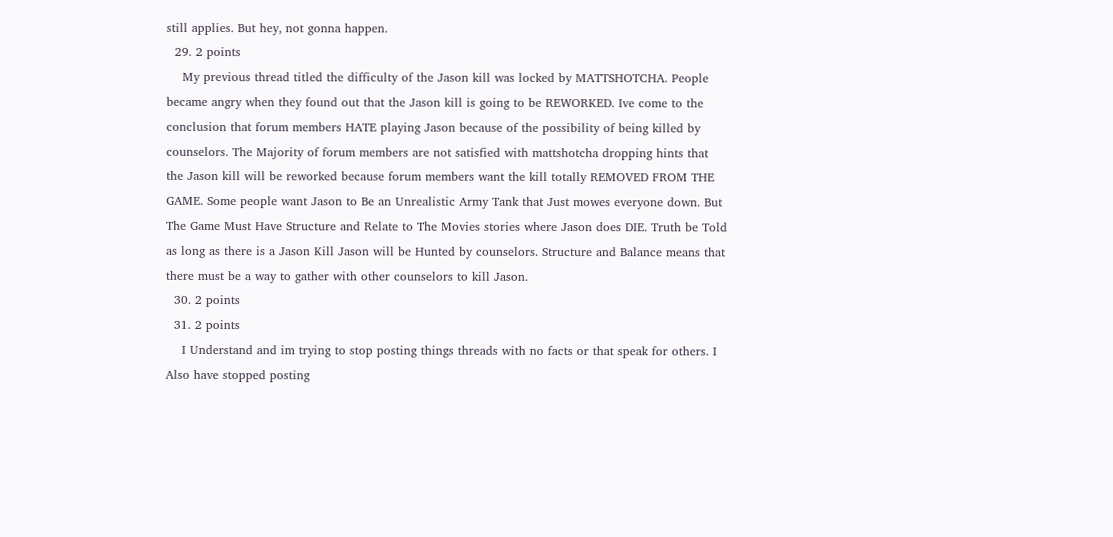still applies. But hey, not gonna happen.
  29. 2 points
    My previous thread titled the difficulty of the Jason kill was locked by MATTSHOTCHA. People became angry when they found out that the Jason kill is going to be REWORKED. Ive come to the conclusion that forum members HATE playing Jason because of the possibility of being killed by counselors. The Majority of forum members are not satisfied with mattshotcha dropping hints that the Jason kill will be reworked because forum members want the kill totally REMOVED FROM THE GAME. Some people want Jason to Be an Unrealistic Army Tank that Just mowes everyone down. But The Game Must Have Structure and Relate to The Movies stories where Jason does DIE. Truth be Told as long as there is a Jason Kill Jason will be Hunted by counselors. Structure and Balance means that there must be a way to gather with other counselors to kill Jason.
  30. 2 points
  31. 2 points
    I Understand and im trying to stop posting things threads with no facts or that speak for others. I Also have stopped posting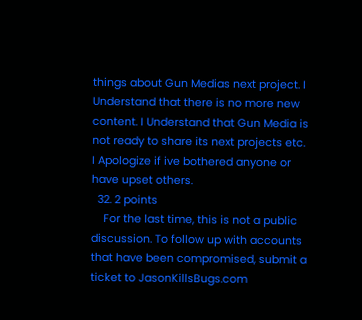things about Gun Medias next project. I Understand that there is no more new content. I Understand that Gun Media is not ready to share its next projects etc. I Apologize if ive bothered anyone or have upset others.
  32. 2 points
    For the last time, this is not a public discussion. To follow up with accounts that have been compromised, submit a ticket to JasonKillsBugs.com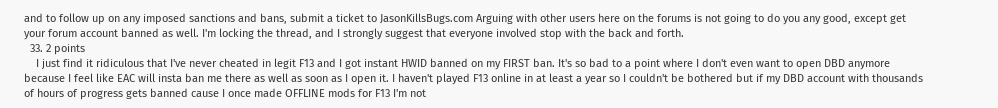and to follow up on any imposed sanctions and bans, submit a ticket to JasonKillsBugs.com Arguing with other users here on the forums is not going to do you any good, except get your forum account banned as well. I'm locking the thread, and I strongly suggest that everyone involved stop with the back and forth.
  33. 2 points
    I just find it ridiculous that I've never cheated in legit F13 and I got instant HWID banned on my FIRST ban. It's so bad to a point where I don't even want to open DBD anymore because I feel like EAC will insta ban me there as well as soon as I open it. I haven't played F13 online in at least a year so I couldn't be bothered but if my DBD account with thousands of hours of progress gets banned cause I once made OFFLINE mods for F13 I'm not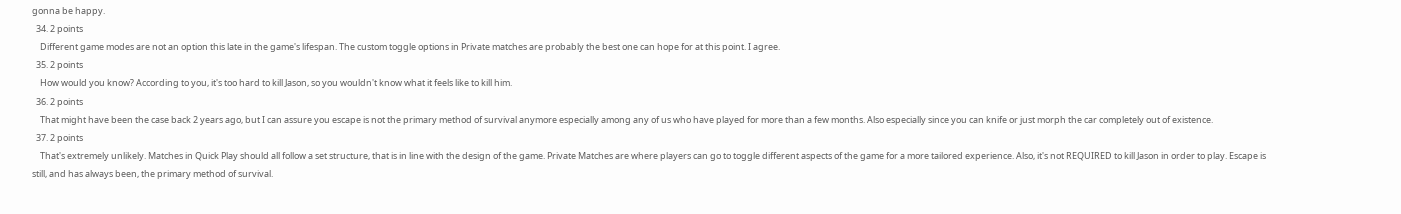gonna be happy.
  34. 2 points
    Different game modes are not an option this late in the game's lifespan. The custom toggle options in Private matches are probably the best one can hope for at this point. I agree.
  35. 2 points
    How would you know? According to you, it's too hard to kill Jason, so you wouldn't know what it feels like to kill him.
  36. 2 points
    That might have been the case back 2 years ago, but I can assure you escape is not the primary method of survival anymore especially among any of us who have played for more than a few months. Also especially since you can knife or just morph the car completely out of existence.
  37. 2 points
    That's extremely unlikely. Matches in Quick Play should all follow a set structure, that is in line with the design of the game. Private Matches are where players can go to toggle different aspects of the game for a more tailored experience. Also, it's not REQUIRED to kill Jason in order to play. Escape is still, and has always been, the primary method of survival.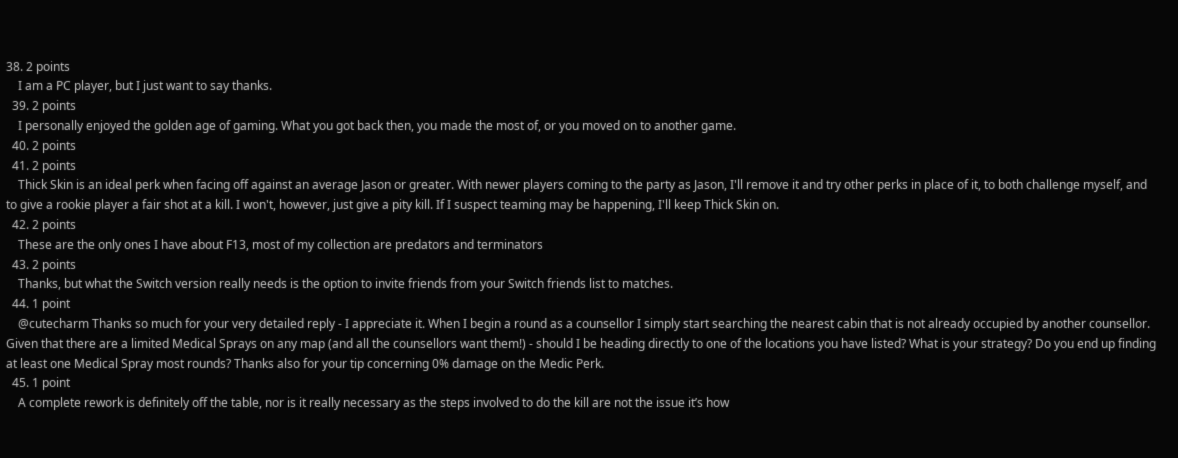38. 2 points
    I am a PC player, but I just want to say thanks.
  39. 2 points
    I personally enjoyed the golden age of gaming. What you got back then, you made the most of, or you moved on to another game.
  40. 2 points
  41. 2 points
    Thick Skin is an ideal perk when facing off against an average Jason or greater. With newer players coming to the party as Jason, I'll remove it and try other perks in place of it, to both challenge myself, and to give a rookie player a fair shot at a kill. I won't, however, just give a pity kill. If I suspect teaming may be happening, I'll keep Thick Skin on.
  42. 2 points
    These are the only ones I have about F13, most of my collection are predators and terminators
  43. 2 points
    Thanks, but what the Switch version really needs is the option to invite friends from your Switch friends list to matches.
  44. 1 point
    @cutecharm Thanks so much for your very detailed reply - I appreciate it. When I begin a round as a counsellor I simply start searching the nearest cabin that is not already occupied by another counsellor. Given that there are a limited Medical Sprays on any map (and all the counsellors want them!) - should I be heading directly to one of the locations you have listed? What is your strategy? Do you end up finding at least one Medical Spray most rounds? Thanks also for your tip concerning 0% damage on the Medic Perk.
  45. 1 point
    A complete rework is definitely off the table, nor is it really necessary as the steps involved to do the kill are not the issue it’s how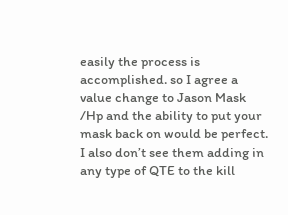easily the process is accomplished. so I agree a value change to Jason Mask /Hp and the ability to put your mask back on would be perfect. I also don’t see them adding in any type of QTE to the kill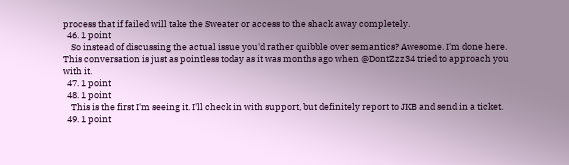process that if failed will take the Sweater or access to the shack away completely.
  46. 1 point
    So instead of discussing the actual issue you'd rather quibble over semantics? Awesome. I'm done here. This conversation is just as pointless today as it was months ago when @DontZzz34 tried to approach you with it.
  47. 1 point
  48. 1 point
    This is the first I'm seeing it. I'll check in with support, but definitely report to JKB and send in a ticket.
  49. 1 point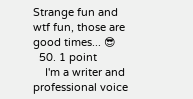Strange fun and wtf fun, those are good times... 😎
  50. 1 point
    I'm a writer and professional voice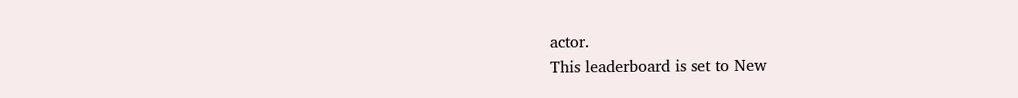actor.
This leaderboard is set to New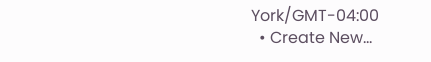York/GMT-04:00
  • Create New...